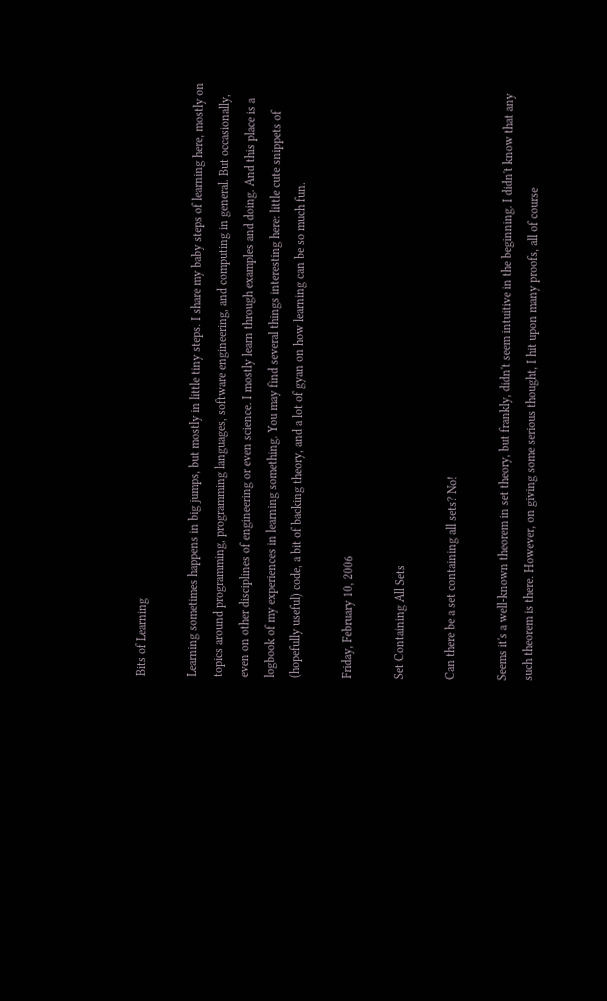Bits of Learning

Learning sometimes happens in big jumps, but mostly in little tiny steps. I share my baby steps of learning here, mostly on topics around programming, programming languages, software engineering, and computing in general. But occasionally, even on other disciplines of engineering or even science. I mostly learn through examples and doing. And this place is a logbook of my experiences in learning something. You may find several things interesting here: little cute snippets of (hopefully useful) code, a bit of backing theory, and a lot of gyan on how learning can be so much fun.

Friday, February 10, 2006

Set Containing All Sets

Can there be a set containing all sets? No!

Seems it's a well-known theorem in set theory, but frankly, didn't seem intuitive in the beginning. I didn't know that any such theorem is there. However, on giving some serious thought, I hit upon many proofs, all of course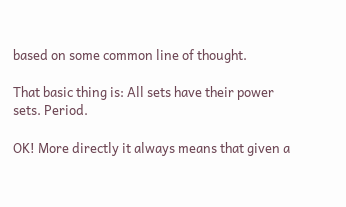based on some common line of thought.

That basic thing is: All sets have their power sets. Period.

OK! More directly it always means that given a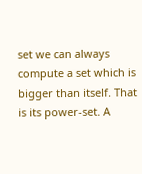set we can always compute a set which is bigger than itself. That is its power-set. A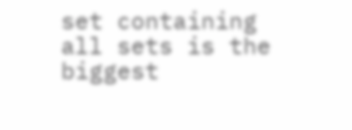set containing all sets is the biggest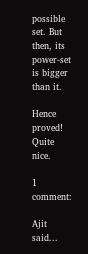possible set. But then, its power-set is bigger than it.

Hence proved!
Quite nice.

1 comment:

Ajit said...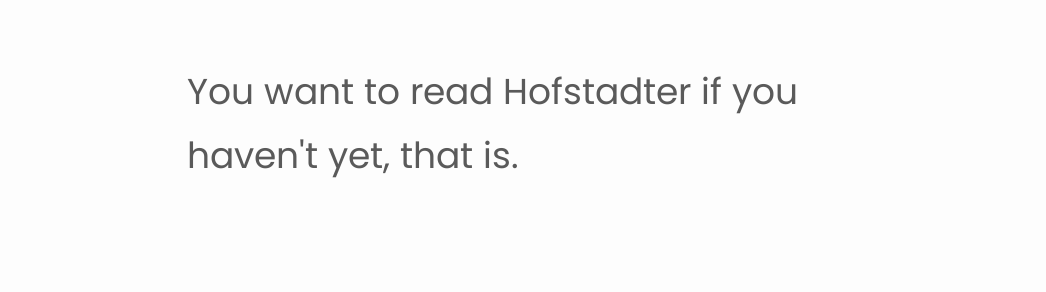You want to read Hofstadter if you haven't yet, that is.